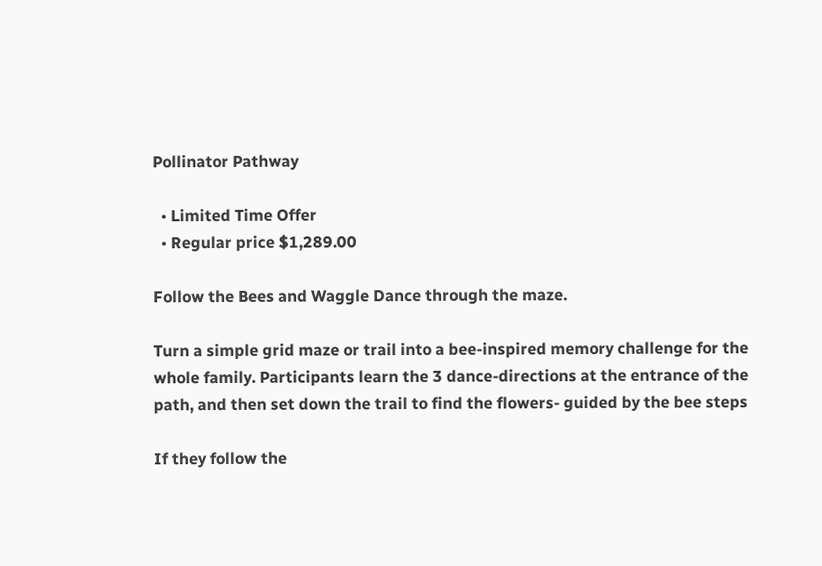Pollinator Pathway

  • Limited Time Offer
  • Regular price $1,289.00

Follow the Bees and Waggle Dance through the maze.

Turn a simple grid maze or trail into a bee-inspired memory challenge for the whole family. Participants learn the 3 dance-directions at the entrance of the path, and then set down the trail to find the flowers- guided by the bee steps

If they follow the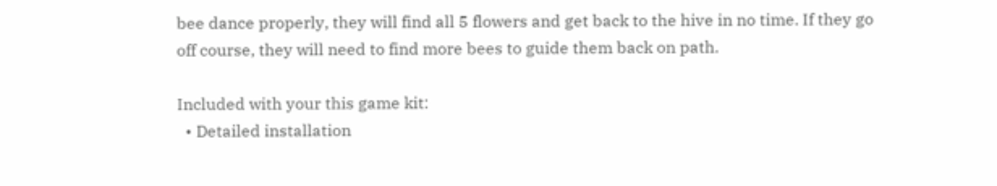bee dance properly, they will find all 5 flowers and get back to the hive in no time. If they go off course, they will need to find more bees to guide them back on path.

Included with your this game kit:
  • Detailed installation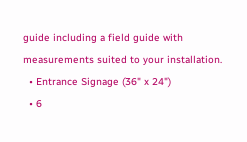guide including a field guide with measurements suited to your installation.
  • Entrance Signage (36" x 24")
  • 6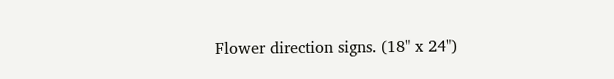Flower direction signs. (18" x 24")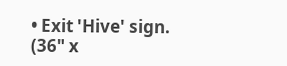• Exit 'Hive' sign. (36" x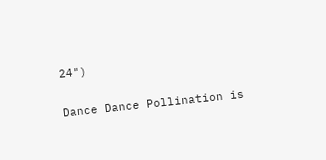24")

Dance Dance Pollination is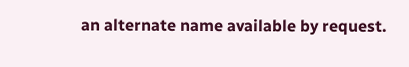an alternate name available by request.